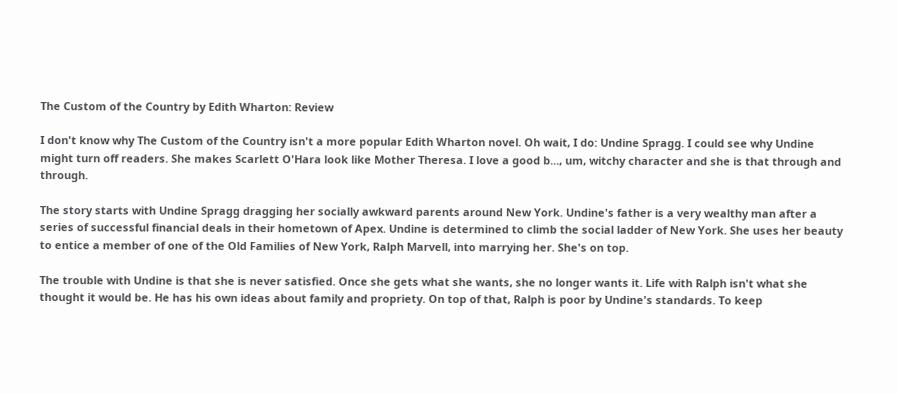The Custom of the Country by Edith Wharton: Review

I don't know why The Custom of the Country isn't a more popular Edith Wharton novel. Oh wait, I do: Undine Spragg. I could see why Undine might turn off readers. She makes Scarlett O'Hara look like Mother Theresa. I love a good b..., um, witchy character and she is that through and through.

The story starts with Undine Spragg dragging her socially awkward parents around New York. Undine's father is a very wealthy man after a series of successful financial deals in their hometown of Apex. Undine is determined to climb the social ladder of New York. She uses her beauty to entice a member of one of the Old Families of New York, Ralph Marvell, into marrying her. She's on top.

The trouble with Undine is that she is never satisfied. Once she gets what she wants, she no longer wants it. Life with Ralph isn't what she thought it would be. He has his own ideas about family and propriety. On top of that, Ralph is poor by Undine's standards. To keep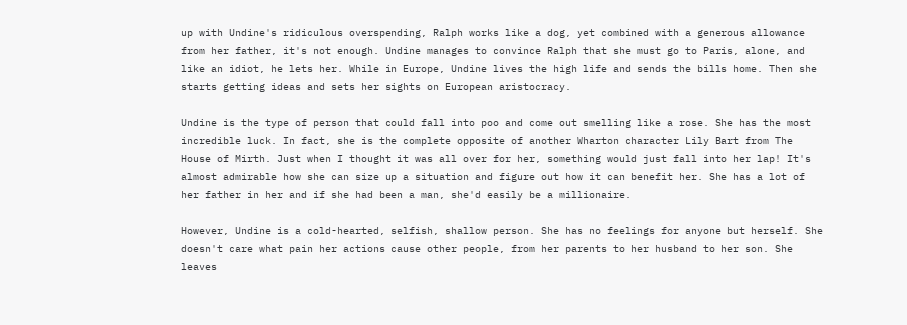up with Undine's ridiculous overspending, Ralph works like a dog, yet combined with a generous allowance from her father, it's not enough. Undine manages to convince Ralph that she must go to Paris, alone, and like an idiot, he lets her. While in Europe, Undine lives the high life and sends the bills home. Then she starts getting ideas and sets her sights on European aristocracy.

Undine is the type of person that could fall into poo and come out smelling like a rose. She has the most incredible luck. In fact, she is the complete opposite of another Wharton character Lily Bart from The House of Mirth. Just when I thought it was all over for her, something would just fall into her lap! It's almost admirable how she can size up a situation and figure out how it can benefit her. She has a lot of her father in her and if she had been a man, she'd easily be a millionaire.

However, Undine is a cold-hearted, selfish, shallow person. She has no feelings for anyone but herself. She doesn't care what pain her actions cause other people, from her parents to her husband to her son. She leaves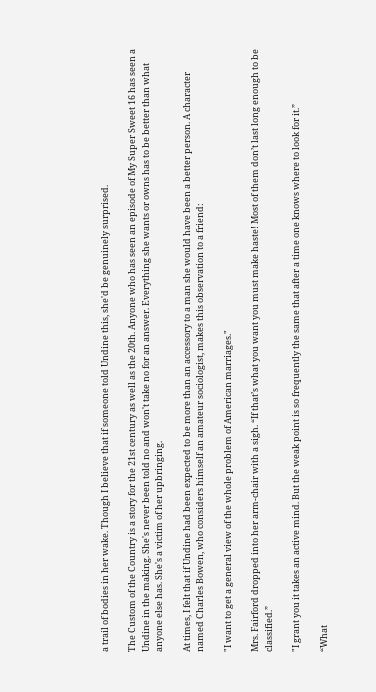a trail of bodies in her wake. Though I believe that if someone told Undine this, she'd be genuinely surprised.

The Custom of the Country is a story for the 21st century as well as the 20th. Anyone who has seen an episode of My Super Sweet 16 has seen a Undine in the making. She's never been told no and won't take no for an answer. Everything she wants or owns has to be better than what anyone else has. She's a victim of her upbringing.

At times, I felt that if Undine had been expected to be more than an accessory to a man she would have been a better person. A character named Charles Bowen, who considers himself an amateur sociologist, makes this observation to a friend:

"I want to get a general view of the whole problem of American marriages."

Mrs. Fairford dropped into her arm-chair with a sigh. “If that’s what you want you must make haste! Most of them don’t last long enough to be classified.”

"I grant you it takes an active mind. But the weak point is so frequently the same that after a time one knows where to look for it.”

“What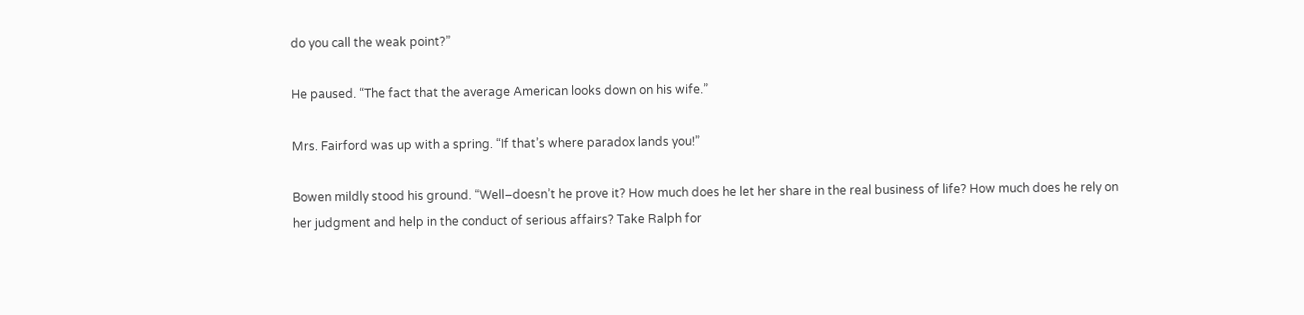do you call the weak point?”

He paused. “The fact that the average American looks down on his wife.”

Mrs. Fairford was up with a spring. “If that’s where paradox lands you!”

Bowen mildly stood his ground. “Well–doesn’t he prove it? How much does he let her share in the real business of life? How much does he rely on her judgment and help in the conduct of serious affairs? Take Ralph for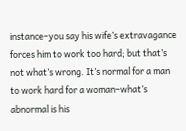instance–you say his wife’s extravagance forces him to work too hard; but that’s not what’s wrong. It’s normal for a man to work hard for a woman–what’s abnormal is his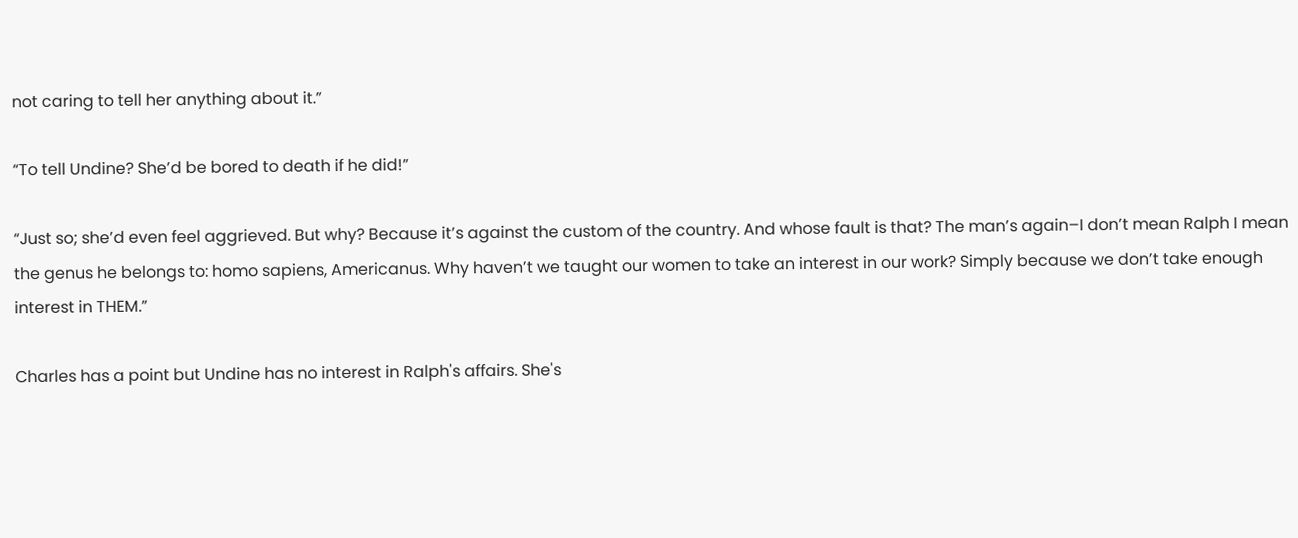not caring to tell her anything about it.”

“To tell Undine? She’d be bored to death if he did!”

“Just so; she’d even feel aggrieved. But why? Because it’s against the custom of the country. And whose fault is that? The man’s again–I don’t mean Ralph I mean the genus he belongs to: homo sapiens, Americanus. Why haven’t we taught our women to take an interest in our work? Simply because we don’t take enough interest in THEM.”

Charles has a point but Undine has no interest in Ralph's affairs. She's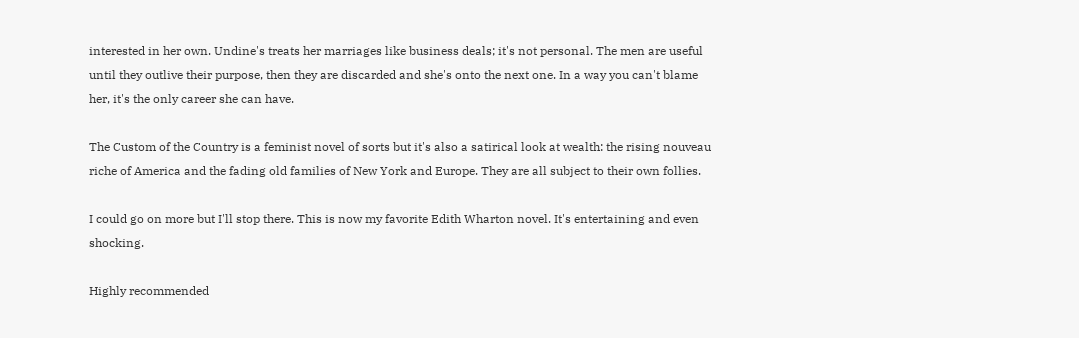interested in her own. Undine's treats her marriages like business deals; it's not personal. The men are useful until they outlive their purpose, then they are discarded and she's onto the next one. In a way you can't blame her, it's the only career she can have.

The Custom of the Country is a feminist novel of sorts but it's also a satirical look at wealth: the rising nouveau riche of America and the fading old families of New York and Europe. They are all subject to their own follies.

I could go on more but I'll stop there. This is now my favorite Edith Wharton novel. It's entertaining and even shocking.

Highly recommended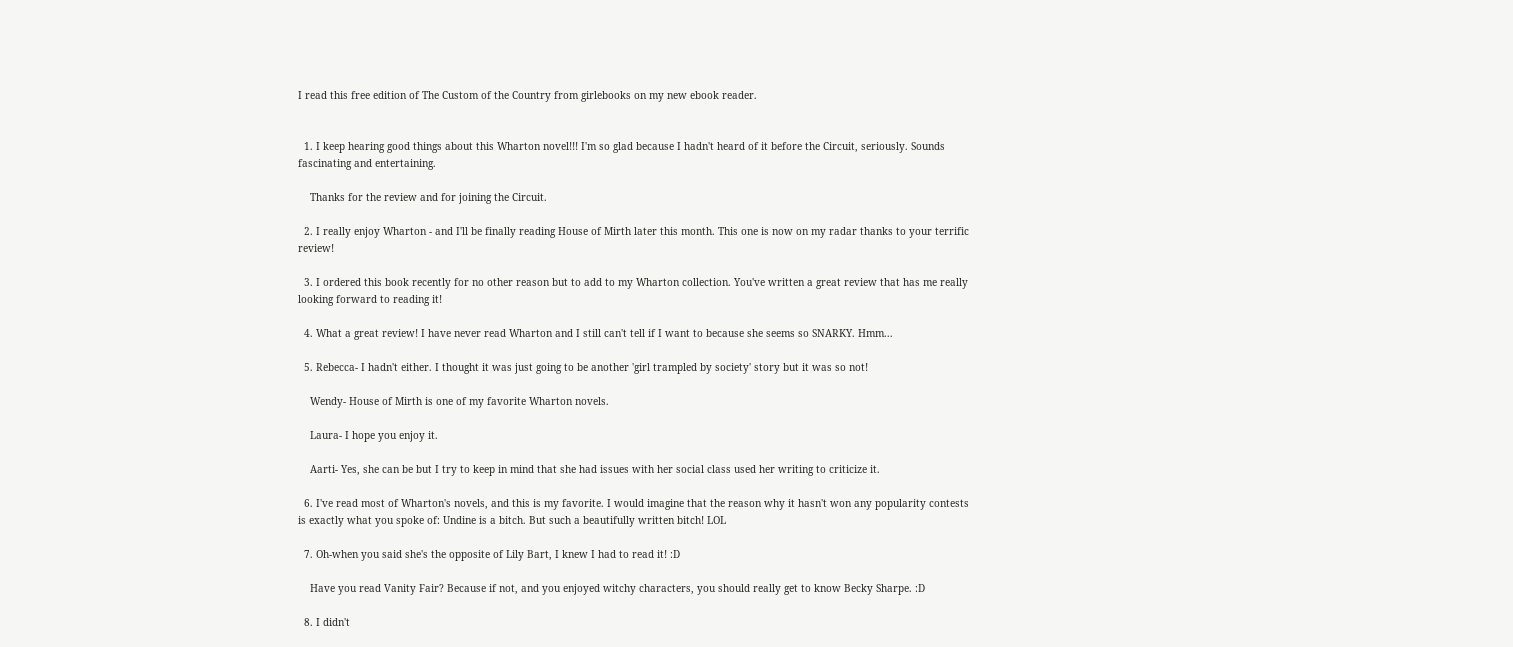I read this free edition of The Custom of the Country from girlebooks on my new ebook reader.


  1. I keep hearing good things about this Wharton novel!!! I'm so glad because I hadn't heard of it before the Circuit, seriously. Sounds fascinating and entertaining.

    Thanks for the review and for joining the Circuit.

  2. I really enjoy Wharton - and I'll be finally reading House of Mirth later this month. This one is now on my radar thanks to your terrific review!

  3. I ordered this book recently for no other reason but to add to my Wharton collection. You've written a great review that has me really looking forward to reading it!

  4. What a great review! I have never read Wharton and I still can't tell if I want to because she seems so SNARKY. Hmm...

  5. Rebecca- I hadn't either. I thought it was just going to be another 'girl trampled by society' story but it was so not!

    Wendy- House of Mirth is one of my favorite Wharton novels.

    Laura- I hope you enjoy it.

    Aarti- Yes, she can be but I try to keep in mind that she had issues with her social class used her writing to criticize it.

  6. I've read most of Wharton's novels, and this is my favorite. I would imagine that the reason why it hasn't won any popularity contests is exactly what you spoke of: Undine is a bitch. But such a beautifully written bitch! LOL

  7. Oh-when you said she's the opposite of Lily Bart, I knew I had to read it! :D

    Have you read Vanity Fair? Because if not, and you enjoyed witchy characters, you should really get to know Becky Sharpe. :D

  8. I didn't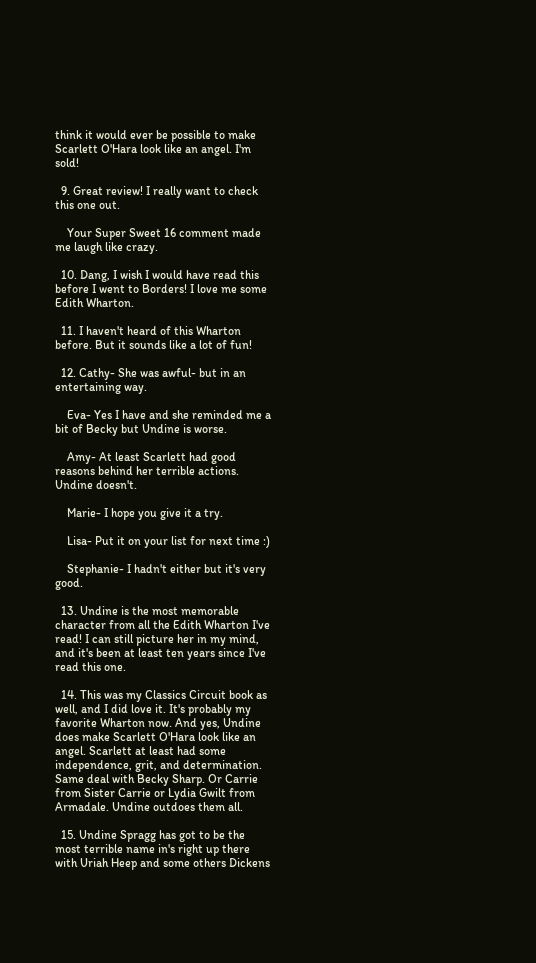think it would ever be possible to make Scarlett O'Hara look like an angel. I'm sold!

  9. Great review! I really want to check this one out.

    Your Super Sweet 16 comment made me laugh like crazy.

  10. Dang, I wish I would have read this before I went to Borders! I love me some Edith Wharton.

  11. I haven't heard of this Wharton before. But it sounds like a lot of fun!

  12. Cathy- She was awful- but in an entertaining way.

    Eva- Yes I have and she reminded me a bit of Becky but Undine is worse.

    Amy- At least Scarlett had good reasons behind her terrible actions. Undine doesn't.

    Marie- I hope you give it a try.

    Lisa- Put it on your list for next time :)

    Stephanie- I hadn't either but it's very good.

  13. Undine is the most memorable character from all the Edith Wharton I've read! I can still picture her in my mind, and it's been at least ten years since I've read this one.

  14. This was my Classics Circuit book as well, and I did love it. It's probably my favorite Wharton now. And yes, Undine does make Scarlett O'Hara look like an angel. Scarlett at least had some independence, grit, and determination. Same deal with Becky Sharp. Or Carrie from Sister Carrie or Lydia Gwilt from Armadale. Undine outdoes them all.

  15. Undine Spragg has got to be the most terrible name in's right up there with Uriah Heep and some others Dickens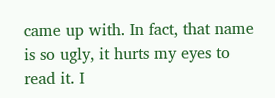came up with. In fact, that name is so ugly, it hurts my eyes to read it. I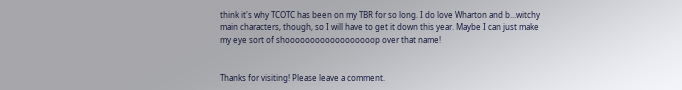think it's why TCOTC has been on my TBR for so long. I do love Wharton and b...witchy main characters, though, so I will have to get it down this year. Maybe I can just make my eye sort of shoooooooooooooooooop over that name!


Thanks for visiting! Please leave a comment.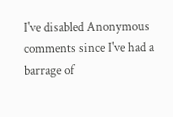I've disabled Anonymous comments since I've had a barrage of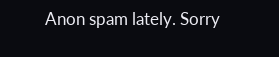Anon spam lately. Sorry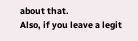about that.
Also, if you leave a legit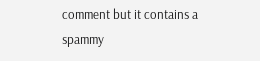comment but it contains a spammy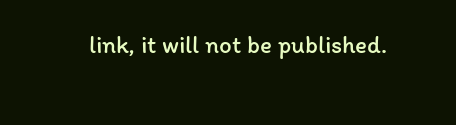link, it will not be published.